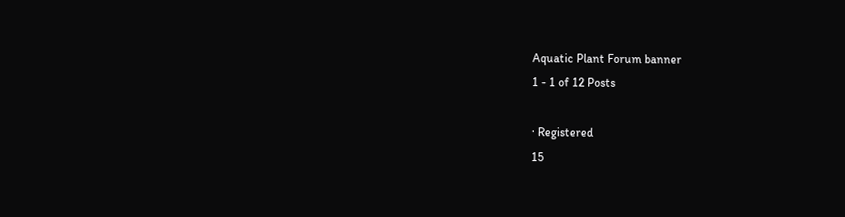Aquatic Plant Forum banner
1 - 1 of 12 Posts

· Registered
15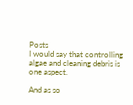Posts
I would say that controlling algae and cleaning debris is one aspect.

And as so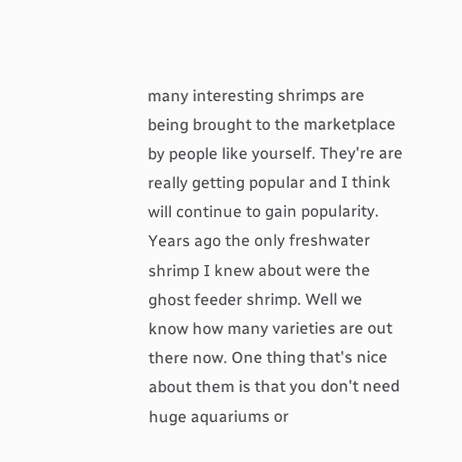many interesting shrimps are being brought to the marketplace by people like yourself. They're are really getting popular and I think will continue to gain popularity. Years ago the only freshwater shrimp I knew about were the ghost feeder shrimp. Well we know how many varieties are out there now. One thing that's nice about them is that you don't need huge aquariums or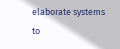elaborate systems to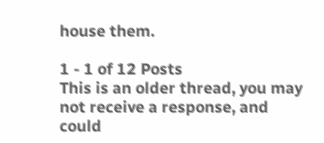house them.

1 - 1 of 12 Posts
This is an older thread, you may not receive a response, and could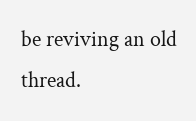be reviving an old thread.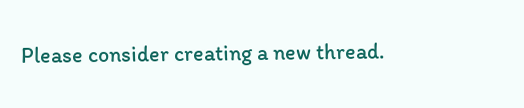Please consider creating a new thread.